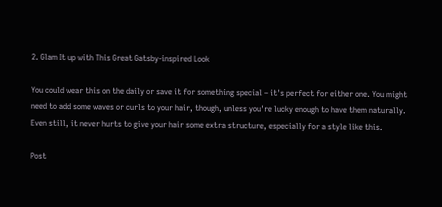2. Glam It up with This Great Gatsby-inspired Look

You could wear this on the daily or save it for something special – it's perfect for either one. You might need to add some waves or curls to your hair, though, unless you're lucky enough to have them naturally. Even still, it never hurts to give your hair some extra structure, especially for a style like this.

Post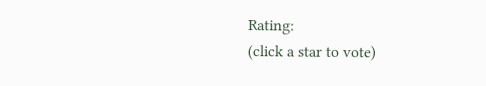Rating:
(click a star to vote)